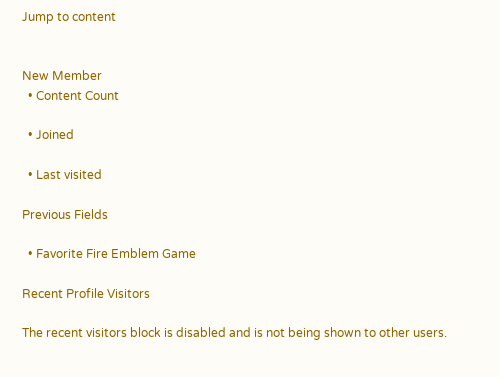Jump to content


New Member
  • Content Count

  • Joined

  • Last visited

Previous Fields

  • Favorite Fire Emblem Game

Recent Profile Visitors

The recent visitors block is disabled and is not being shown to other users.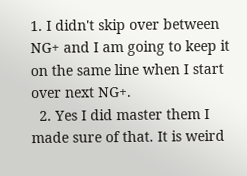1. I didn't skip over between NG+ and I am going to keep it on the same line when I start over next NG+.
  2. Yes I did master them I made sure of that. It is weird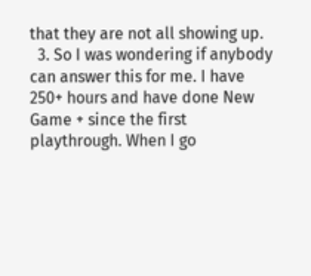that they are not all showing up.
  3. So I was wondering if anybody can answer this for me. I have 250+ hours and have done New Game + since the first playthrough. When I go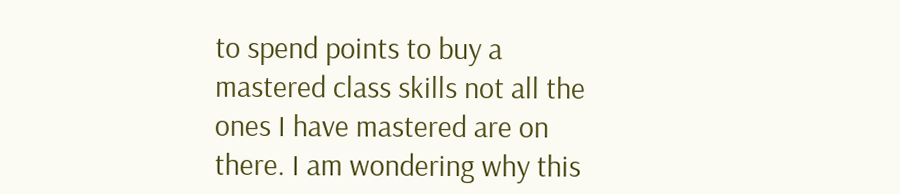to spend points to buy a mastered class skills not all the ones I have mastered are on there. I am wondering why this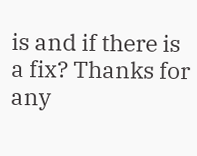is and if there is a fix? Thanks for any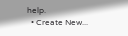help.
  • Create New...